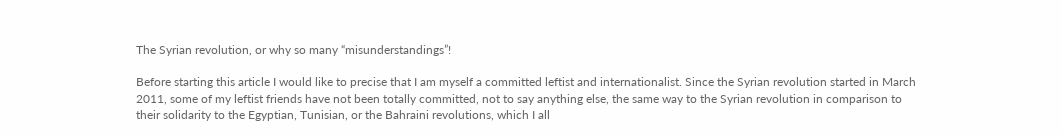The Syrian revolution, or why so many “misunderstandings”!

Before starting this article I would like to precise that I am myself a committed leftist and internationalist. Since the Syrian revolution started in March 2011, some of my leftist friends have not been totally committed, not to say anything else, the same way to the Syrian revolution in comparison to their solidarity to the Egyptian, Tunisian, or the Bahraini revolutions, which I all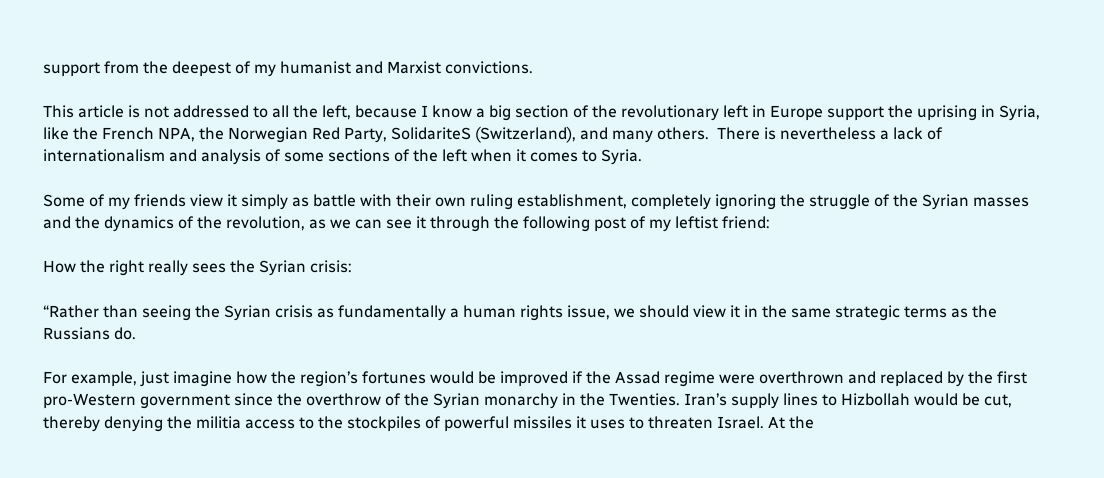support from the deepest of my humanist and Marxist convictions.

This article is not addressed to all the left, because I know a big section of the revolutionary left in Europe support the uprising in Syria, like the French NPA, the Norwegian Red Party, SolidariteS (Switzerland), and many others.  There is nevertheless a lack of internationalism and analysis of some sections of the left when it comes to Syria.

Some of my friends view it simply as battle with their own ruling establishment, completely ignoring the struggle of the Syrian masses and the dynamics of the revolution, as we can see it through the following post of my leftist friend:

How the right really sees the Syrian crisis:

“Rather than seeing the Syrian crisis as fundamentally a human rights issue, we should view it in the same strategic terms as the Russians do.

For example, just imagine how the region’s fortunes would be improved if the Assad regime were overthrown and replaced by the first pro-Western government since the overthrow of the Syrian monarchy in the Twenties. Iran’s supply lines to Hizbollah would be cut, thereby denying the militia access to the stockpiles of powerful missiles it uses to threaten Israel. At the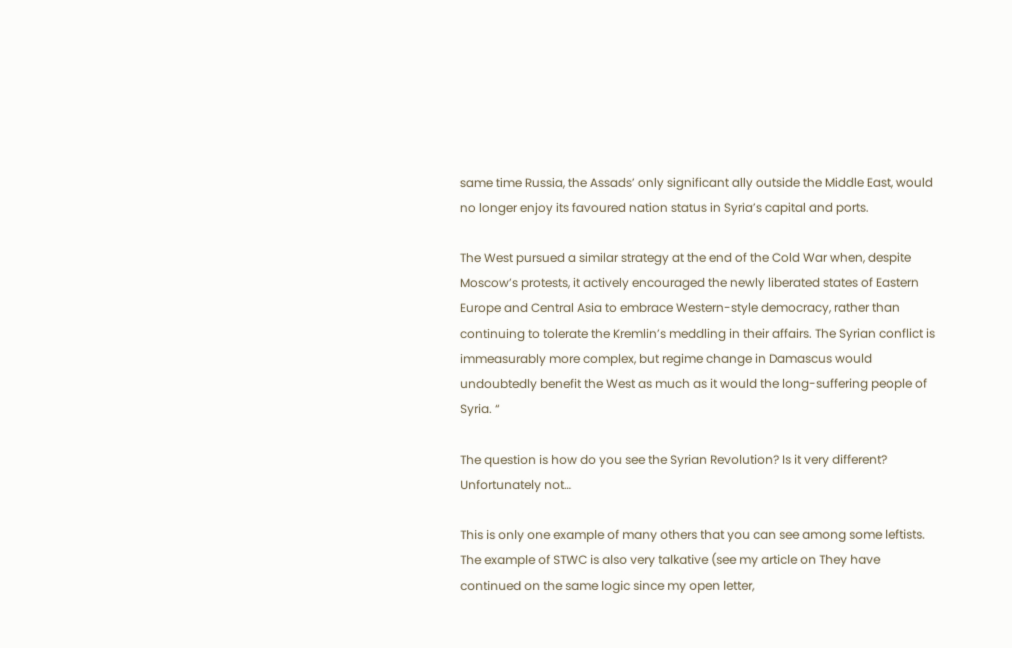same time Russia, the Assads’ only significant ally outside the Middle East, would no longer enjoy its favoured nation status in Syria’s capital and ports.

The West pursued a similar strategy at the end of the Cold War when, despite Moscow’s protests, it actively encouraged the newly liberated states of Eastern Europe and Central Asia to embrace Western-style democracy, rather than continuing to tolerate the Kremlin’s meddling in their affairs. The Syrian conflict is immeasurably more complex, but regime change in Damascus would undoubtedly benefit the West as much as it would the long-suffering people of Syria. “

The question is how do you see the Syrian Revolution? Is it very different? Unfortunately not…

This is only one example of many others that you can see among some leftists. The example of STWC is also very talkative (see my article on They have continued on the same logic since my open letter,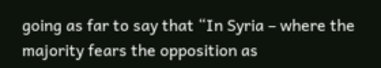going as far to say that “In Syria – where the majority fears the opposition as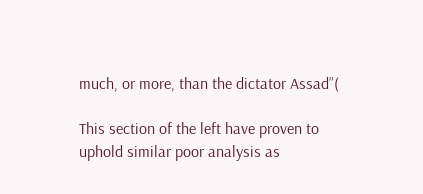much, or more, than the dictator Assad”(

This section of the left have proven to uphold similar poor analysis as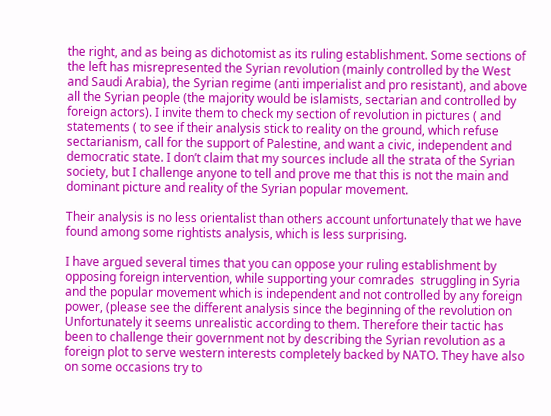the right, and as being as dichotomist as its ruling establishment. Some sections of the left has misrepresented the Syrian revolution (mainly controlled by the West and Saudi Arabia), the Syrian regime (anti imperialist and pro resistant), and above all the Syrian people (the majority would be islamists, sectarian and controlled by foreign actors). I invite them to check my section of revolution in pictures ( and statements ( to see if their analysis stick to reality on the ground, which refuse sectarianism, call for the support of Palestine, and want a civic, independent and democratic state. I don’t claim that my sources include all the strata of the Syrian society, but I challenge anyone to tell and prove me that this is not the main and dominant picture and reality of the Syrian popular movement.

Their analysis is no less orientalist than others account unfortunately that we have found among some rightists analysis, which is less surprising.

I have argued several times that you can oppose your ruling establishment by opposing foreign intervention, while supporting your comrades  struggling in Syria and the popular movement which is independent and not controlled by any foreign power, (please see the different analysis since the beginning of the revolution on Unfortunately it seems unrealistic according to them. Therefore their tactic has been to challenge their government not by describing the Syrian revolution as a foreign plot to serve western interests completely backed by NATO. They have also on some occasions try to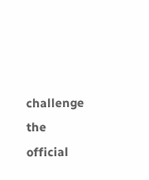challenge the official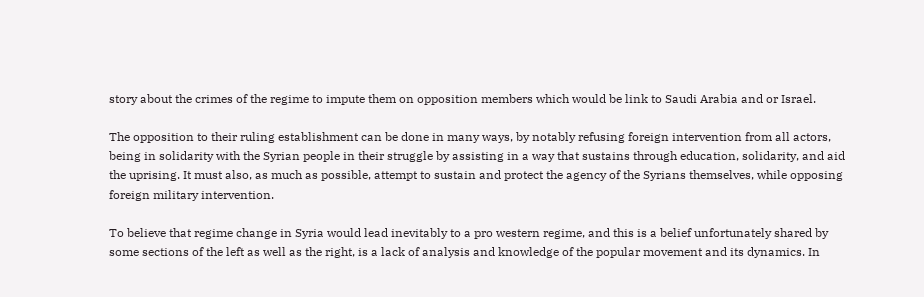story about the crimes of the regime to impute them on opposition members which would be link to Saudi Arabia and or Israel.

The opposition to their ruling establishment can be done in many ways, by notably refusing foreign intervention from all actors, being in solidarity with the Syrian people in their struggle by assisting in a way that sustains through education, solidarity, and aid the uprising. It must also, as much as possible, attempt to sustain and protect the agency of the Syrians themselves, while opposing foreign military intervention.

To believe that regime change in Syria would lead inevitably to a pro western regime, and this is a belief unfortunately shared by some sections of the left as well as the right, is a lack of analysis and knowledge of the popular movement and its dynamics. In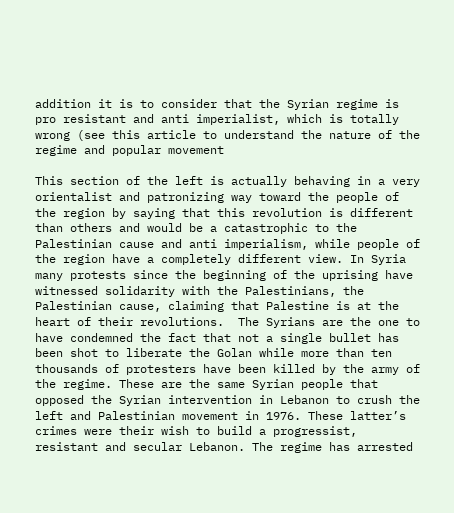addition it is to consider that the Syrian regime is pro resistant and anti imperialist, which is totally wrong (see this article to understand the nature of the regime and popular movement

This section of the left is actually behaving in a very orientalist and patronizing way toward the people of the region by saying that this revolution is different than others and would be a catastrophic to the Palestinian cause and anti imperialism, while people of the region have a completely different view. In Syria many protests since the beginning of the uprising have witnessed solidarity with the Palestinians, the Palestinian cause, claiming that Palestine is at the heart of their revolutions.  The Syrians are the one to have condemned the fact that not a single bullet has been shot to liberate the Golan while more than ten thousands of protesters have been killed by the army of the regime. These are the same Syrian people that opposed the Syrian intervention in Lebanon to crush the left and Palestinian movement in 1976. These latter’s crimes were their wish to build a progressist, resistant and secular Lebanon. The regime has arrested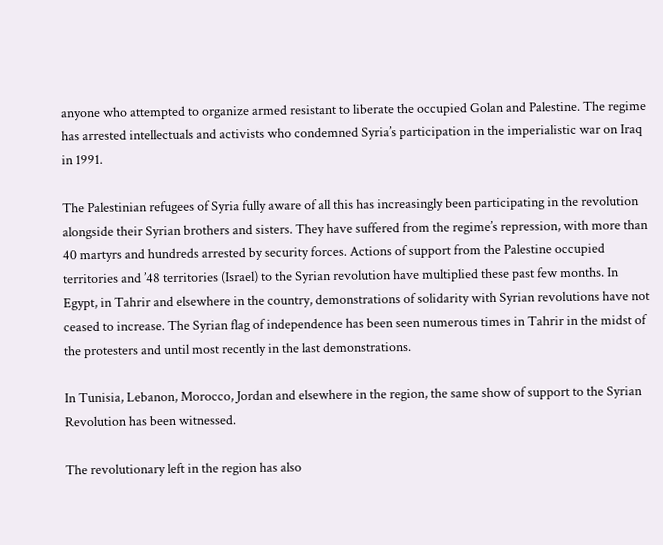anyone who attempted to organize armed resistant to liberate the occupied Golan and Palestine. The regime has arrested intellectuals and activists who condemned Syria’s participation in the imperialistic war on Iraq in 1991.

The Palestinian refugees of Syria fully aware of all this has increasingly been participating in the revolution alongside their Syrian brothers and sisters. They have suffered from the regime’s repression, with more than 40 martyrs and hundreds arrested by security forces. Actions of support from the Palestine occupied territories and ’48 territories (Israel) to the Syrian revolution have multiplied these past few months. In Egypt, in Tahrir and elsewhere in the country, demonstrations of solidarity with Syrian revolutions have not ceased to increase. The Syrian flag of independence has been seen numerous times in Tahrir in the midst of the protesters and until most recently in the last demonstrations.

In Tunisia, Lebanon, Morocco, Jordan and elsewhere in the region, the same show of support to the Syrian Revolution has been witnessed.

The revolutionary left in the region has also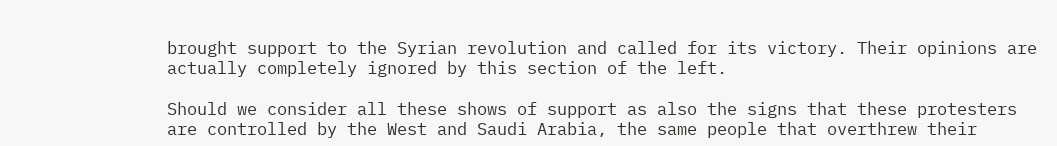brought support to the Syrian revolution and called for its victory. Their opinions are actually completely ignored by this section of the left.

Should we consider all these shows of support as also the signs that these protesters are controlled by the West and Saudi Arabia, the same people that overthrew their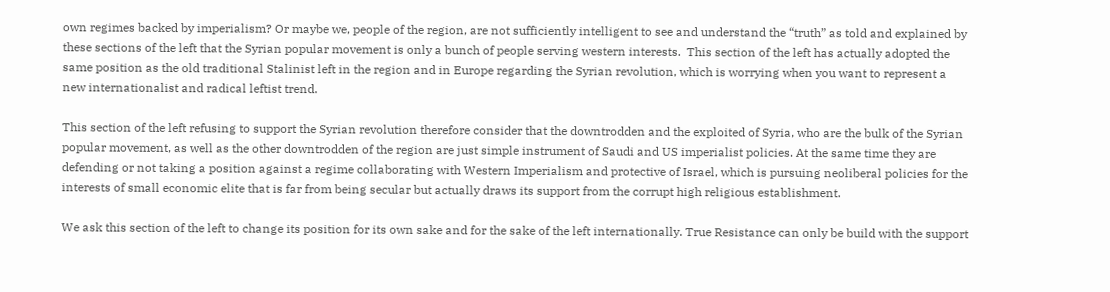own regimes backed by imperialism? Or maybe we, people of the region, are not sufficiently intelligent to see and understand the “truth” as told and explained by these sections of the left that the Syrian popular movement is only a bunch of people serving western interests.  This section of the left has actually adopted the same position as the old traditional Stalinist left in the region and in Europe regarding the Syrian revolution, which is worrying when you want to represent a new internationalist and radical leftist trend.

This section of the left refusing to support the Syrian revolution therefore consider that the downtrodden and the exploited of Syria, who are the bulk of the Syrian popular movement, as well as the other downtrodden of the region are just simple instrument of Saudi and US imperialist policies. At the same time they are defending or not taking a position against a regime collaborating with Western Imperialism and protective of Israel, which is pursuing neoliberal policies for the interests of small economic elite that is far from being secular but actually draws its support from the corrupt high religious establishment.

We ask this section of the left to change its position for its own sake and for the sake of the left internationally. True Resistance can only be build with the support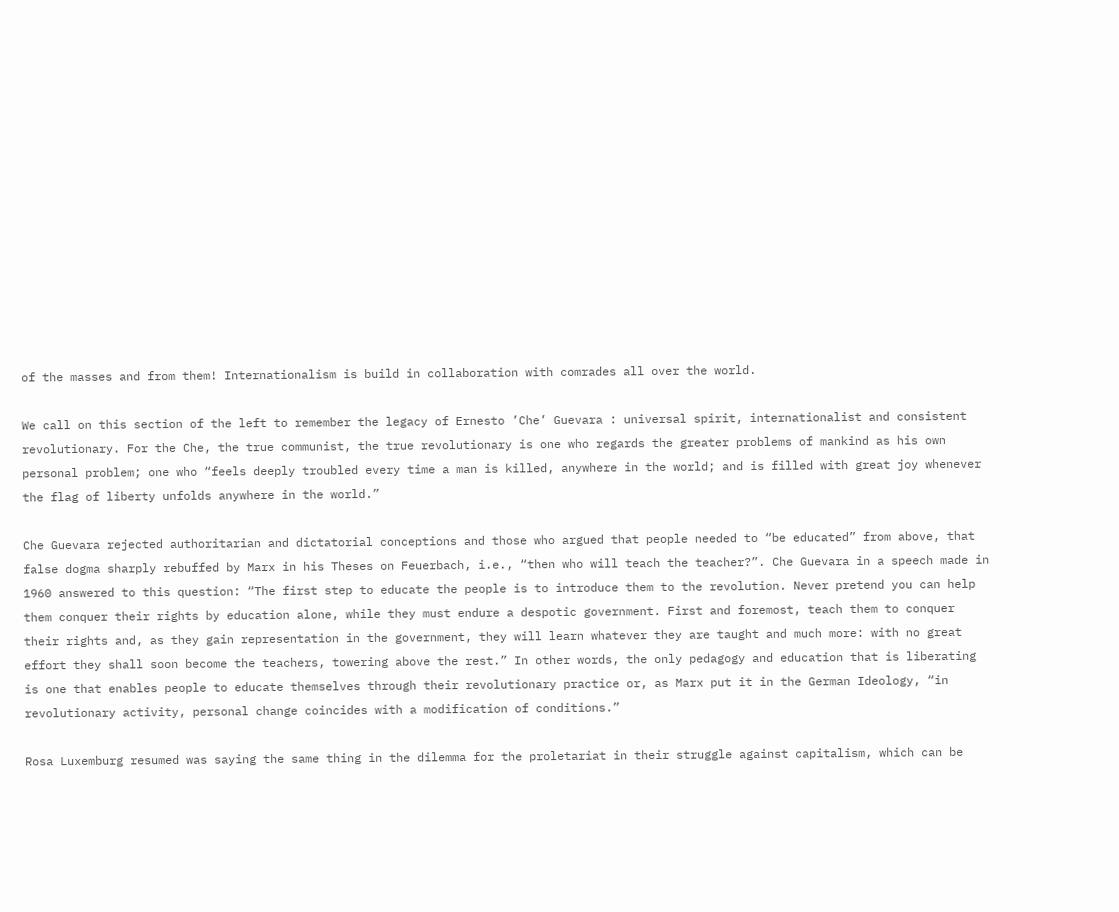of the masses and from them! Internationalism is build in collaboration with comrades all over the world.

We call on this section of the left to remember the legacy of Ernesto ’Che’ Guevara : universal spirit, internationalist and consistent revolutionary. For the Che, the true communist, the true revolutionary is one who regards the greater problems of mankind as his own personal problem; one who “feels deeply troubled every time a man is killed, anywhere in the world; and is filled with great joy whenever the flag of liberty unfolds anywhere in the world.”

Che Guevara rejected authoritarian and dictatorial conceptions and those who argued that people needed to “be educated” from above, that false dogma sharply rebuffed by Marx in his Theses on Feuerbach, i.e., “then who will teach the teacher?”. Che Guevara in a speech made in 1960 answered to this question: “The first step to educate the people is to introduce them to the revolution. Never pretend you can help them conquer their rights by education alone, while they must endure a despotic government. First and foremost, teach them to conquer their rights and, as they gain representation in the government, they will learn whatever they are taught and much more: with no great effort they shall soon become the teachers, towering above the rest.” In other words, the only pedagogy and education that is liberating is one that enables people to educate themselves through their revolutionary practice or, as Marx put it in the German Ideology, “in revolutionary activity, personal change coincides with a modification of conditions.”

Rosa Luxemburg resumed was saying the same thing in the dilemma for the proletariat in their struggle against capitalism, which can be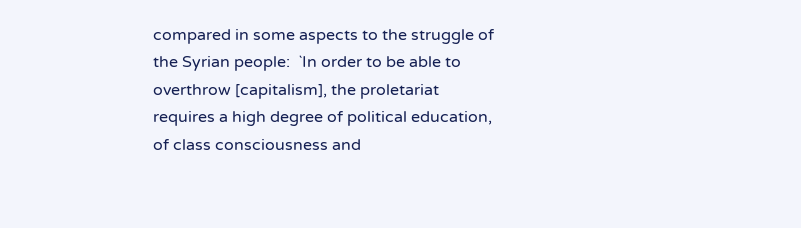compared in some aspects to the struggle of the Syrian people:  `In order to be able to overthrow [capitalism], the proletariat requires a high degree of political education, of class consciousness and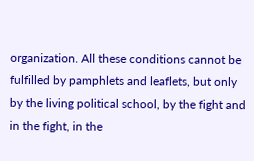organization. All these conditions cannot be fulfilled by pamphlets and leaflets, but only by the living political school, by the fight and in the fight, in the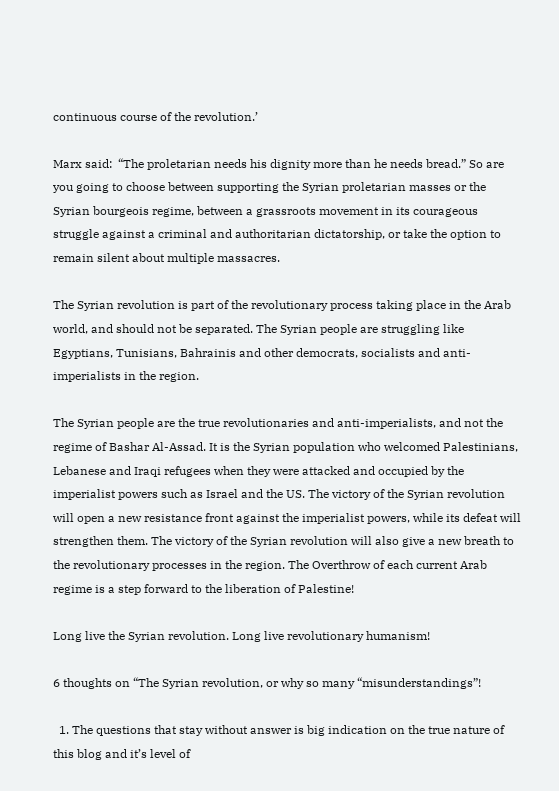continuous course of the revolution.’

Marx said:  “The proletarian needs his dignity more than he needs bread.” So are you going to choose between supporting the Syrian proletarian masses or the Syrian bourgeois regime, between a grassroots movement in its courageous struggle against a criminal and authoritarian dictatorship, or take the option to remain silent about multiple massacres.

The Syrian revolution is part of the revolutionary process taking place in the Arab world, and should not be separated. The Syrian people are struggling like Egyptians, Tunisians, Bahrainis and other democrats, socialists and anti-imperialists in the region.

The Syrian people are the true revolutionaries and anti-imperialists, and not the regime of Bashar Al-Assad. It is the Syrian population who welcomed Palestinians, Lebanese and Iraqi refugees when they were attacked and occupied by the imperialist powers such as Israel and the US. The victory of the Syrian revolution will open a new resistance front against the imperialist powers, while its defeat will strengthen them. The victory of the Syrian revolution will also give a new breath to the revolutionary processes in the region. The Overthrow of each current Arab regime is a step forward to the liberation of Palestine!

Long live the Syrian revolution. Long live revolutionary humanism!

6 thoughts on “The Syrian revolution, or why so many “misunderstandings”!

  1. The questions that stay without answer is big indication on the true nature of this blog and it’s level of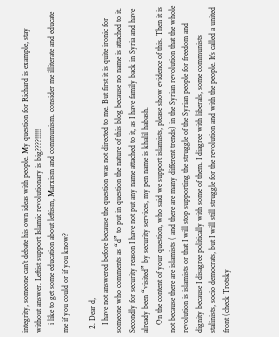integrity, someone can’t debate his own ideas with people. My question for Richard is example, stay without answer. Leftist support Islamic revolutionary is big????!!!!!
    i like to get some education about leftism, Marxism and communism. consider me illiterate and educate me if you could or if you know?

  2. Dear d,
    I have not answered before because the question was not directed to me. But first it is quite ironic for someone who comments as “d” to put in question the nature of this blog because no name is attached to it. Secondly for security reason I have not put any name attached to it, as I have family back in Syria and have already been “visited” by security services, my pen name is khalil habash.
    On the content of your question, who said we support islamists, please show evidence of this. Then it is not because there are islamists ( and there are many different trends) in the Syrian revolution that the whole revolution is islamists or that I will stop supporting the struggle of the Syrian people for freedom and dignity because I disagree politically with some of them. I diagree with liberals, some communists stalinists, socio democrats, but I will still struggle for the revolution and with the people. It’s called a united front (check Trotsky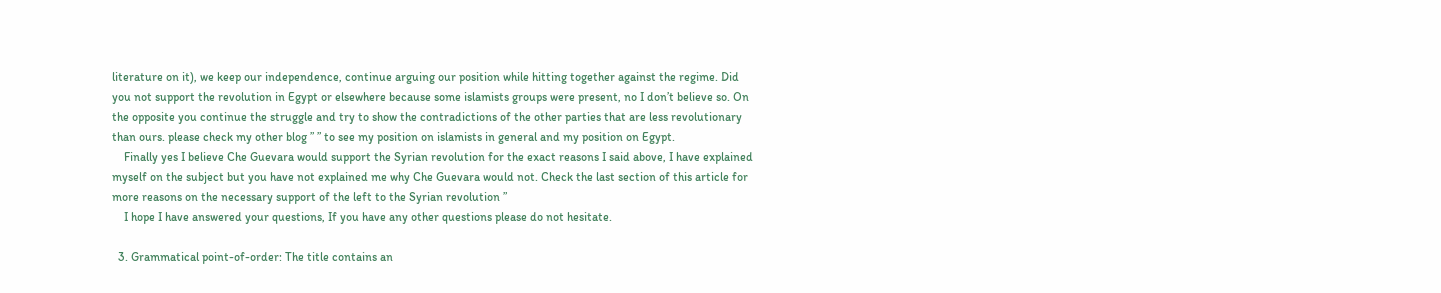literature on it), we keep our independence, continue arguing our position while hitting together against the regime. Did you not support the revolution in Egypt or elsewhere because some islamists groups were present, no I don’t believe so. On the opposite you continue the struggle and try to show the contradictions of the other parties that are less revolutionary than ours. please check my other blog ” ” to see my position on islamists in general and my position on Egypt.
    Finally yes I believe Che Guevara would support the Syrian revolution for the exact reasons I said above, I have explained myself on the subject but you have not explained me why Che Guevara would not. Check the last section of this article for more reasons on the necessary support of the left to the Syrian revolution ”
    I hope I have answered your questions, If you have any other questions please do not hesitate.

  3. Grammatical point-of-order: The title contains an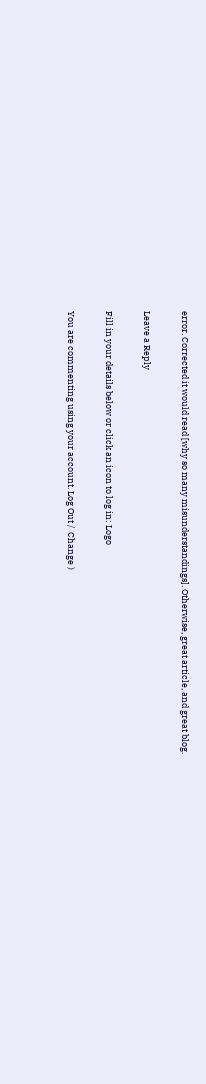error. Corrected it would read [why so many misunderstandings]. Otherwise, great article, and great blog.

Leave a Reply

Fill in your details below or click an icon to log in: Logo

You are commenting using your account. Log Out /  Change )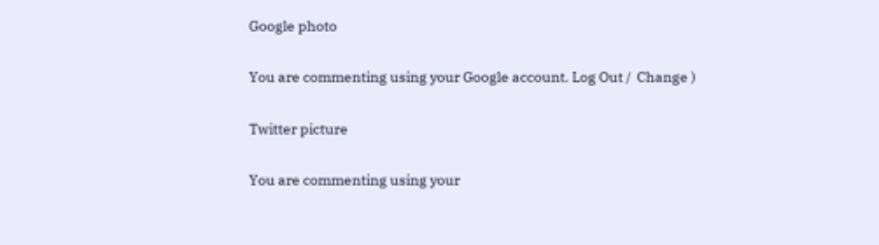Google photo

You are commenting using your Google account. Log Out /  Change )

Twitter picture

You are commenting using your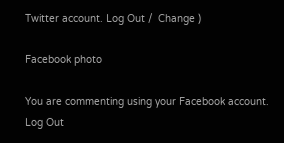Twitter account. Log Out /  Change )

Facebook photo

You are commenting using your Facebook account. Log Out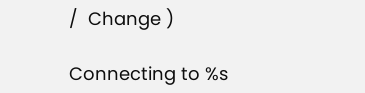/  Change )

Connecting to %s